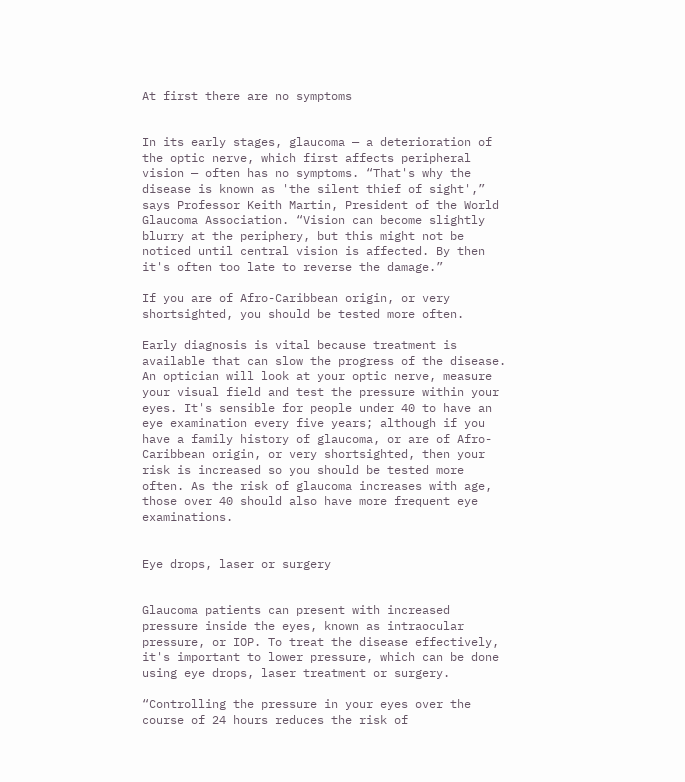At first there are no symptoms


In its early stages, glaucoma — a deterioration of the optic nerve, which first affects peripheral vision — often has no symptoms. “That's why the disease is known as 'the silent thief of sight',” says Professor Keith Martin, President of the World Glaucoma Association. “Vision can become slightly blurry at the periphery, but this might not be noticed until central vision is affected. By then it's often too late to reverse the damage.”

If you are of Afro-Caribbean origin, or very shortsighted, you should be tested more often.

Early diagnosis is vital because treatment is available that can slow the progress of the disease. An optician will look at your optic nerve, measure your visual field and test the pressure within your eyes. It's sensible for people under 40 to have an eye examination every five years; although if you have a family history of glaucoma, or are of Afro-Caribbean origin, or very shortsighted, then your risk is increased so you should be tested more often. As the risk of glaucoma increases with age, those over 40 should also have more frequent eye examinations.


Eye drops, laser or surgery


Glaucoma patients can present with increased pressure inside the eyes, known as intraocular pressure, or IOP. To treat the disease effectively, it's important to lower pressure, which can be done using eye drops, laser treatment or surgery.

“Controlling the pressure in your eyes over the course of 24 hours reduces the risk of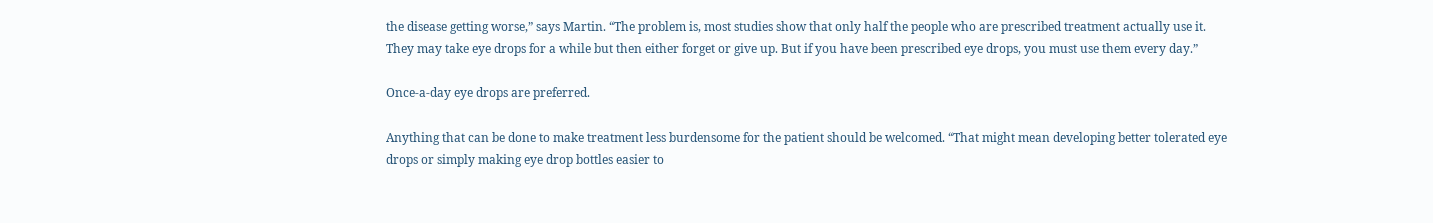the disease getting worse,” says Martin. “The problem is, most studies show that only half the people who are prescribed treatment actually use it. They may take eye drops for a while but then either forget or give up. But if you have been prescribed eye drops, you must use them every day.”

Once-a-day eye drops are preferred.

Anything that can be done to make treatment less burdensome for the patient should be welcomed. “That might mean developing better tolerated eye drops or simply making eye drop bottles easier to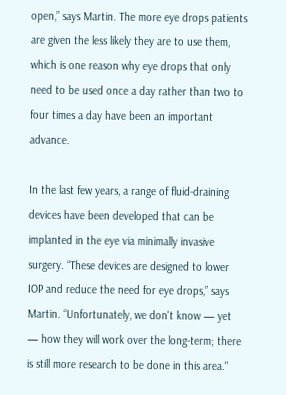open,” says Martin. The more eye drops patients are given the less likely they are to use them, which is one reason why eye drops that only need to be used once a day rather than two to four times a day have been an important advance.

In the last few years, a range of fluid-draining devices have been developed that can be implanted in the eye via minimally invasive surgery. “These devices are designed to lower IOP and reduce the need for eye drops,” says Martin. “Unfortunately, we don't know — yet — how they will work over the long-term; there is still more research to be done in this area."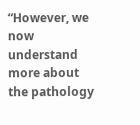“However, we now understand more about the pathology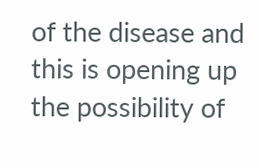of the disease and this is opening up the possibility of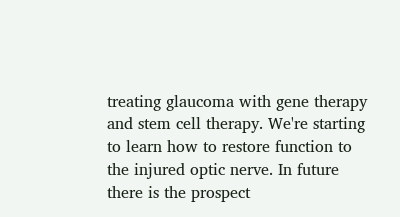treating glaucoma with gene therapy and stem cell therapy. We're starting to learn how to restore function to the injured optic nerve. In future there is the prospect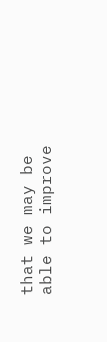that we may be able to improve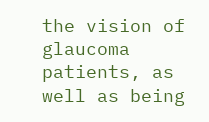the vision of glaucoma patients, as well as being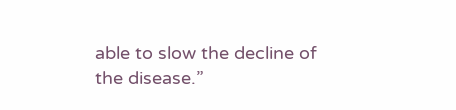able to slow the decline of the disease.”